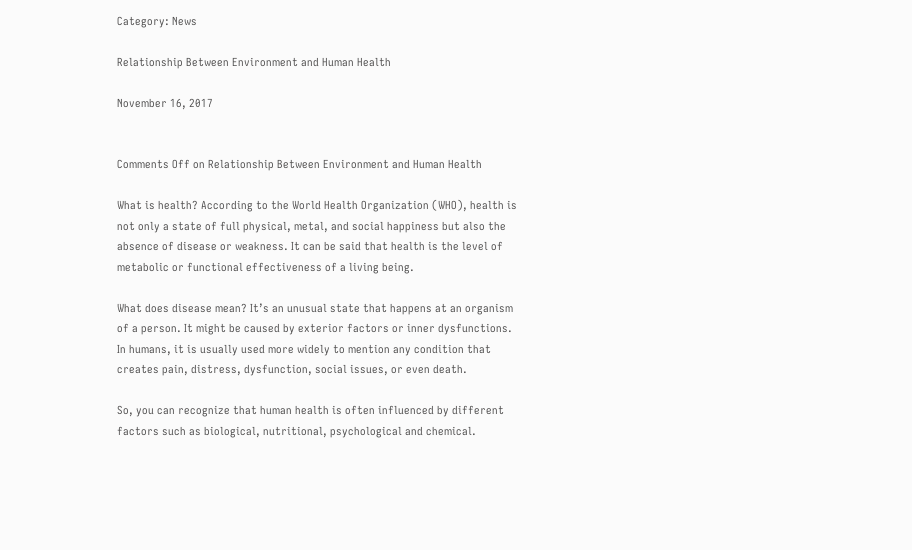Category: News

Relationship Between Environment and Human Health

November 16, 2017


Comments Off on Relationship Between Environment and Human Health

What is health? According to the World Health Organization (WHO), health is not only a state of full physical, metal, and social happiness but also the absence of disease or weakness. It can be said that health is the level of metabolic or functional effectiveness of a living being.

What does disease mean? It’s an unusual state that happens at an organism of a person. It might be caused by exterior factors or inner dysfunctions. In humans, it is usually used more widely to mention any condition that creates pain, distress, dysfunction, social issues, or even death.

So, you can recognize that human health is often influenced by different factors such as biological, nutritional, psychological and chemical.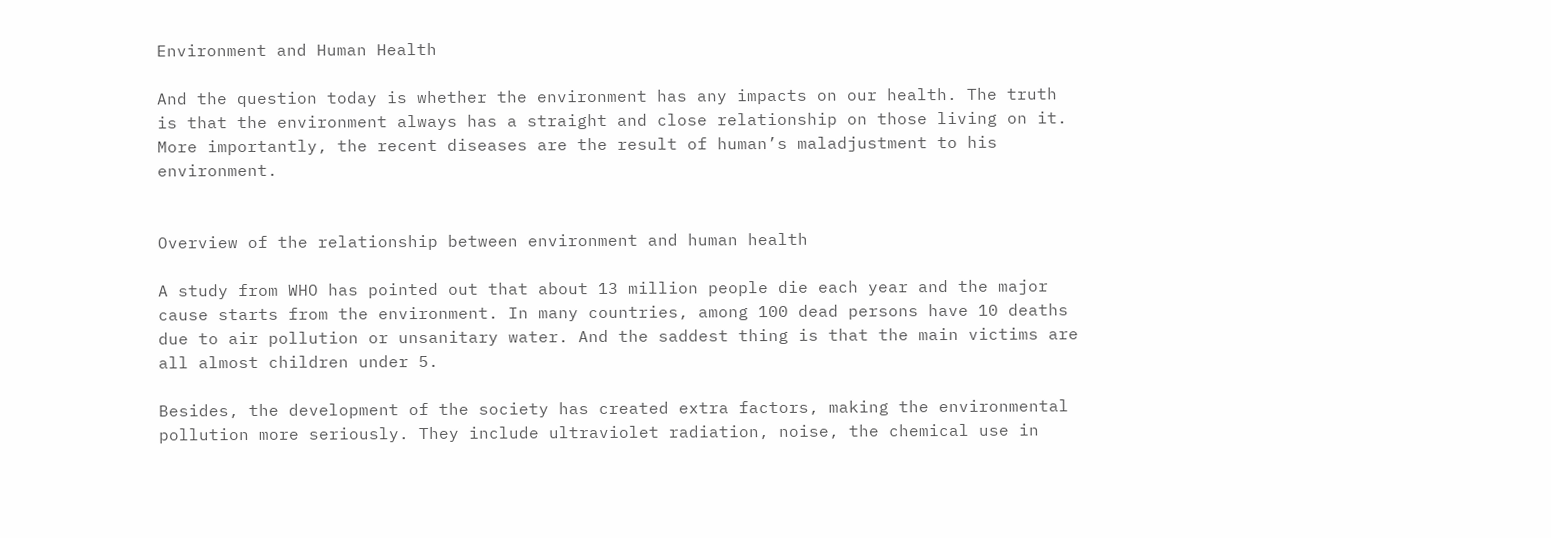Environment and Human Health

And the question today is whether the environment has any impacts on our health. The truth is that the environment always has a straight and close relationship on those living on it. More importantly, the recent diseases are the result of human’s maladjustment to his environment.


Overview of the relationship between environment and human health

A study from WHO has pointed out that about 13 million people die each year and the major cause starts from the environment. In many countries, among 100 dead persons have 10 deaths due to air pollution or unsanitary water. And the saddest thing is that the main victims are all almost children under 5.

Besides, the development of the society has created extra factors, making the environmental pollution more seriously. They include ultraviolet radiation, noise, the chemical use in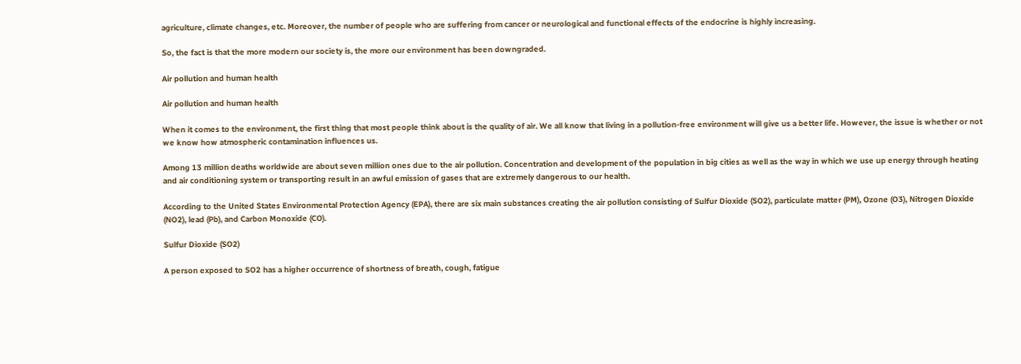agriculture, climate changes, etc. Moreover, the number of people who are suffering from cancer or neurological and functional effects of the endocrine is highly increasing.

So, the fact is that the more modern our society is, the more our environment has been downgraded.

Air pollution and human health

Air pollution and human health

When it comes to the environment, the first thing that most people think about is the quality of air. We all know that living in a pollution-free environment will give us a better life. However, the issue is whether or not we know how atmospheric contamination influences us.

Among 13 million deaths worldwide are about seven million ones due to the air pollution. Concentration and development of the population in big cities as well as the way in which we use up energy through heating and air conditioning system or transporting result in an awful emission of gases that are extremely dangerous to our health.

According to the United States Environmental Protection Agency (EPA), there are six main substances creating the air pollution consisting of Sulfur Dioxide (SO2), particulate matter (PM), Ozone (O3), Nitrogen Dioxide (NO2), lead (Pb), and Carbon Monoxide (CO).

Sulfur Dioxide (SO2)

A person exposed to SO2 has a higher occurrence of shortness of breath, cough, fatigue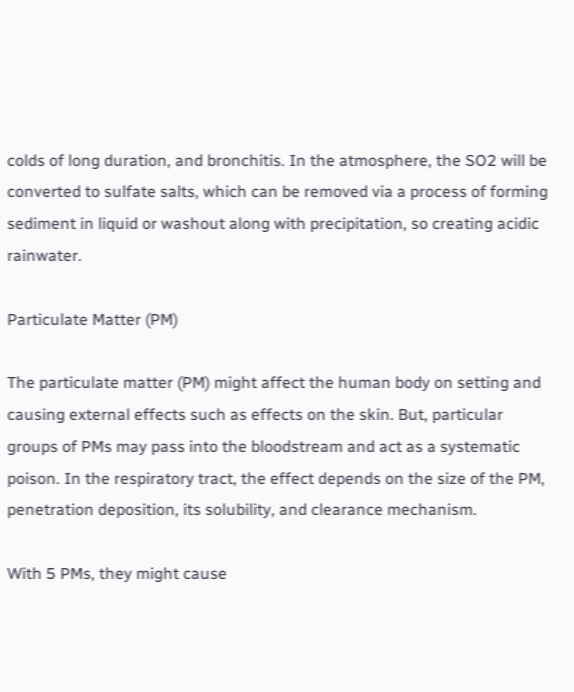colds of long duration, and bronchitis. In the atmosphere, the SO2 will be converted to sulfate salts, which can be removed via a process of forming sediment in liquid or washout along with precipitation, so creating acidic rainwater.

Particulate Matter (PM)

The particulate matter (PM) might affect the human body on setting and causing external effects such as effects on the skin. But, particular groups of PMs may pass into the bloodstream and act as a systematic poison. In the respiratory tract, the effect depends on the size of the PM, penetration deposition, its solubility, and clearance mechanism.

With 5 PMs, they might cause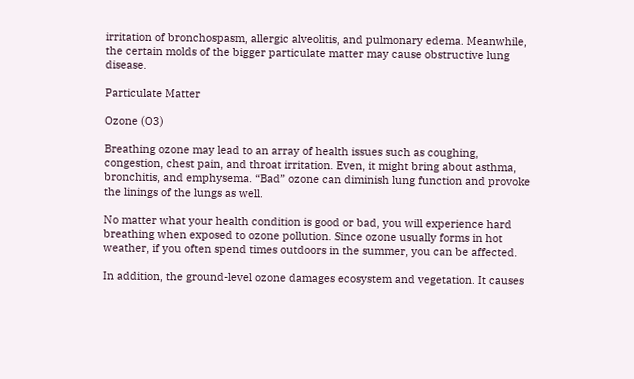irritation of bronchospasm, allergic alveolitis, and pulmonary edema. Meanwhile, the certain molds of the bigger particulate matter may cause obstructive lung disease.

Particulate Matter

Ozone (O3)

Breathing ozone may lead to an array of health issues such as coughing, congestion, chest pain, and throat irritation. Even, it might bring about asthma, bronchitis, and emphysema. “Bad” ozone can diminish lung function and provoke the linings of the lungs as well.

No matter what your health condition is good or bad, you will experience hard breathing when exposed to ozone pollution. Since ozone usually forms in hot weather, if you often spend times outdoors in the summer, you can be affected.

In addition, the ground-level ozone damages ecosystem and vegetation. It causes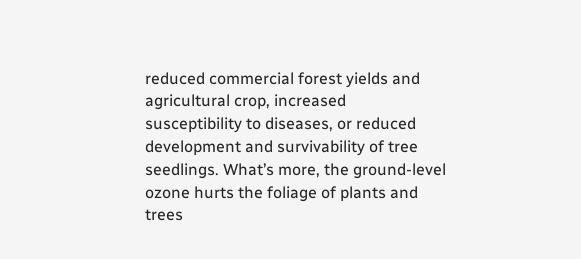reduced commercial forest yields and agricultural crop, increased susceptibility to diseases, or reduced development and survivability of tree seedlings. What’s more, the ground-level ozone hurts the foliage of plants and trees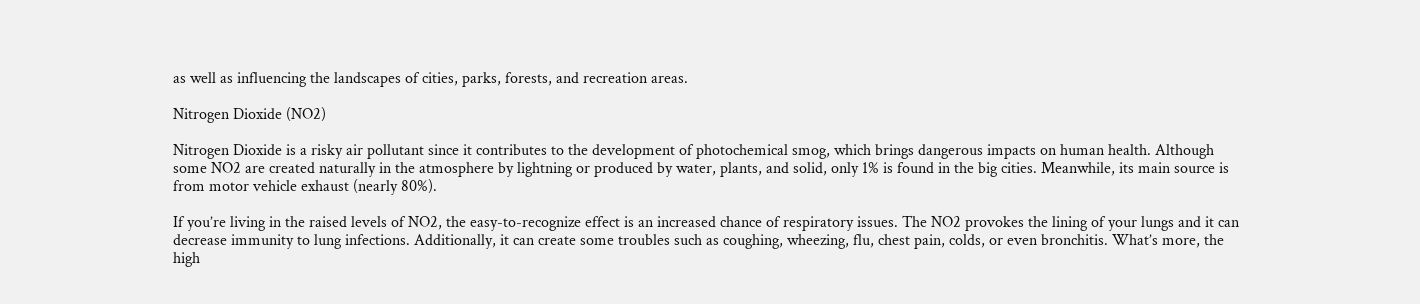as well as influencing the landscapes of cities, parks, forests, and recreation areas.

Nitrogen Dioxide (NO2)

Nitrogen Dioxide is a risky air pollutant since it contributes to the development of photochemical smog, which brings dangerous impacts on human health. Although some NO2 are created naturally in the atmosphere by lightning or produced by water, plants, and solid, only 1% is found in the big cities. Meanwhile, its main source is from motor vehicle exhaust (nearly 80%).

If you’re living in the raised levels of NO2, the easy-to-recognize effect is an increased chance of respiratory issues. The NO2 provokes the lining of your lungs and it can decrease immunity to lung infections. Additionally, it can create some troubles such as coughing, wheezing, flu, chest pain, colds, or even bronchitis. What’s more, the high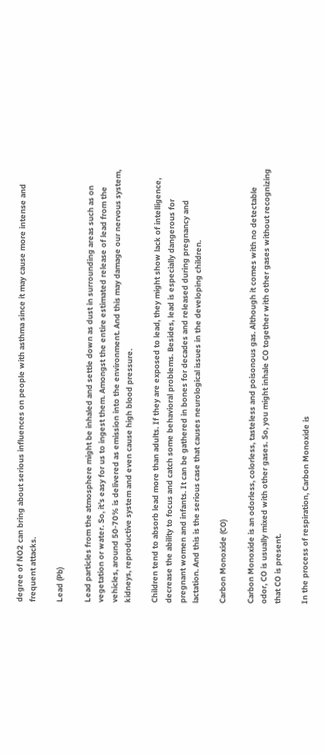degree of NO2 can bring about serious influences on people with asthma since it may cause more intense and frequent attacks.

Lead (Pb)

Lead particles from the atmosphere might be inhaled and settle down as dust in surrounding areas such as on vegetation or water. So, it’s easy for us to ingest them. Amongst the entire estimated release of lead from the vehicles, around 50-70% is delivered as emission into the environment. And this may damage our nervous system, kidneys, reproductive system and even cause high blood pressure.

Children tend to absorb lead more than adults. If they are exposed to lead, they might show lack of intelligence, decrease the ability to focus and catch some behavioral problems. Besides, lead is especially dangerous for pregnant women and infants. It can be gathered in bones for decades and released during pregnancy and lactation. And this is the serious case that causes neurological issues in the developing children.

Carbon Monoxide (CO)

Carbon Monoxide is an odorless, colorless, tasteless and poisonous gas. Although it comes with no detectable odor, CO is usually mixed with other gases. So, you might inhale CO together with other gases without recognizing that CO is present.

In the process of respiration, Carbon Monoxide is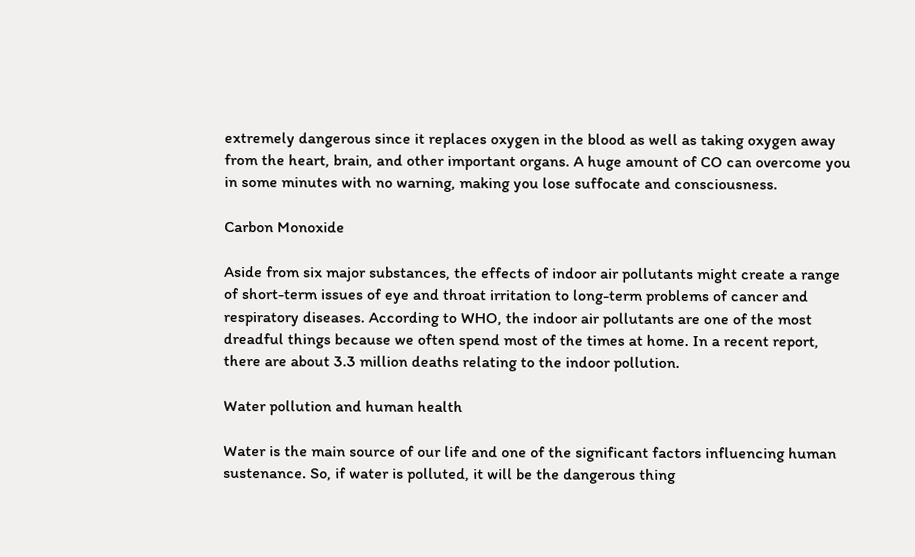extremely dangerous since it replaces oxygen in the blood as well as taking oxygen away from the heart, brain, and other important organs. A huge amount of CO can overcome you in some minutes with no warning, making you lose suffocate and consciousness.

Carbon Monoxide

Aside from six major substances, the effects of indoor air pollutants might create a range of short-term issues of eye and throat irritation to long-term problems of cancer and respiratory diseases. According to WHO, the indoor air pollutants are one of the most dreadful things because we often spend most of the times at home. In a recent report, there are about 3.3 million deaths relating to the indoor pollution.

Water pollution and human health

Water is the main source of our life and one of the significant factors influencing human sustenance. So, if water is polluted, it will be the dangerous thing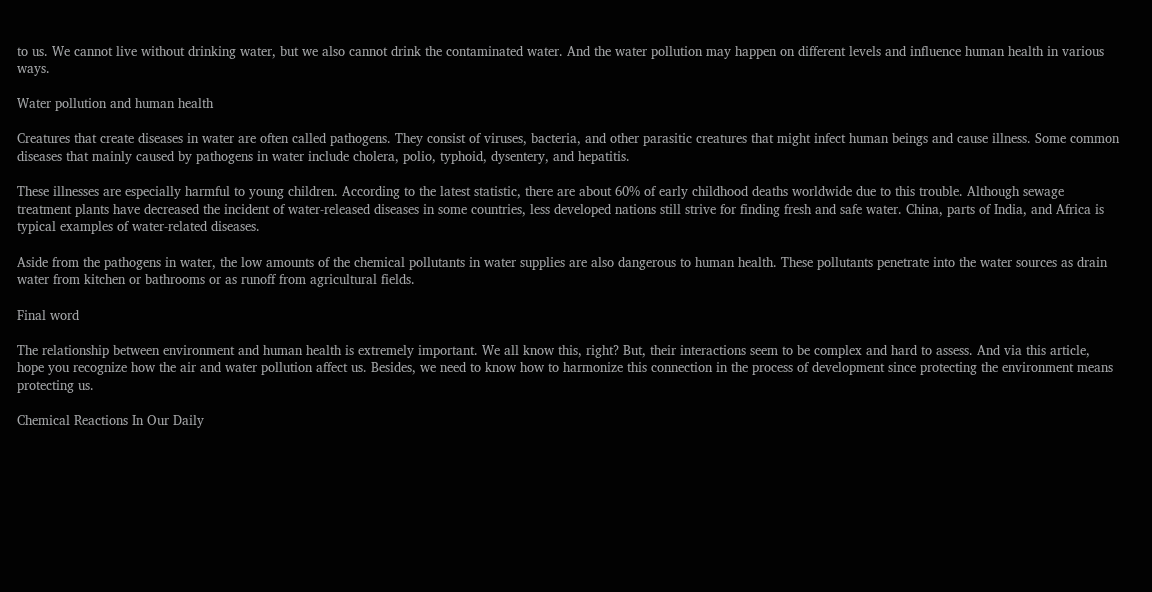to us. We cannot live without drinking water, but we also cannot drink the contaminated water. And the water pollution may happen on different levels and influence human health in various ways.

Water pollution and human health

Creatures that create diseases in water are often called pathogens. They consist of viruses, bacteria, and other parasitic creatures that might infect human beings and cause illness. Some common diseases that mainly caused by pathogens in water include cholera, polio, typhoid, dysentery, and hepatitis.

These illnesses are especially harmful to young children. According to the latest statistic, there are about 60% of early childhood deaths worldwide due to this trouble. Although sewage treatment plants have decreased the incident of water-released diseases in some countries, less developed nations still strive for finding fresh and safe water. China, parts of India, and Africa is typical examples of water-related diseases.

Aside from the pathogens in water, the low amounts of the chemical pollutants in water supplies are also dangerous to human health. These pollutants penetrate into the water sources as drain water from kitchen or bathrooms or as runoff from agricultural fields.

Final word

The relationship between environment and human health is extremely important. We all know this, right? But, their interactions seem to be complex and hard to assess. And via this article, hope you recognize how the air and water pollution affect us. Besides, we need to know how to harmonize this connection in the process of development since protecting the environment means protecting us.

Chemical Reactions In Our Daily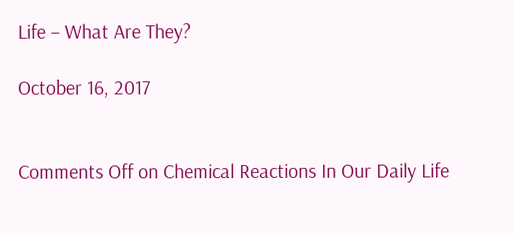Life – What Are They?

October 16, 2017


Comments Off on Chemical Reactions In Our Daily Life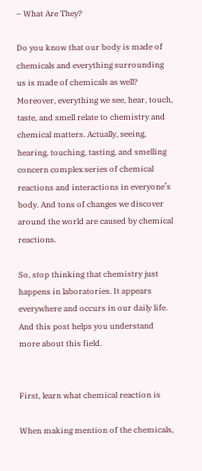– What Are They?

Do you know that our body is made of chemicals and everything surrounding us is made of chemicals as well? Moreover, everything we see, hear, touch, taste, and smell relate to chemistry and chemical matters. Actually, seeing, hearing, touching, tasting, and smelling concern complex series of chemical reactions and interactions in everyone’s body. And tons of changes we discover around the world are caused by chemical reactions.

So, stop thinking that chemistry just happens in laboratories. It appears everywhere and occurs in our daily life. And this post helps you understand more about this field.


First, learn what chemical reaction is

When making mention of the chemicals,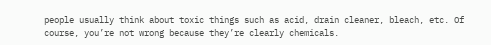people usually think about toxic things such as acid, drain cleaner, bleach, etc. Of course, you’re not wrong because they’re clearly chemicals.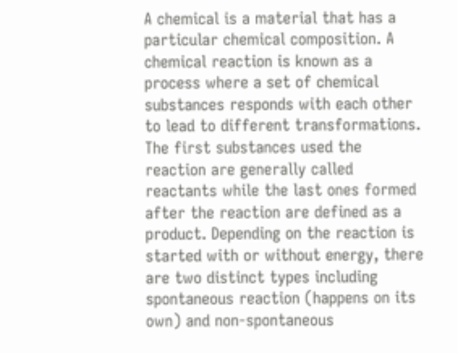A chemical is a material that has a particular chemical composition. A chemical reaction is known as a process where a set of chemical substances responds with each other to lead to different transformations. The first substances used the reaction are generally called reactants while the last ones formed after the reaction are defined as a product. Depending on the reaction is started with or without energy, there are two distinct types including spontaneous reaction (happens on its own) and non-spontaneous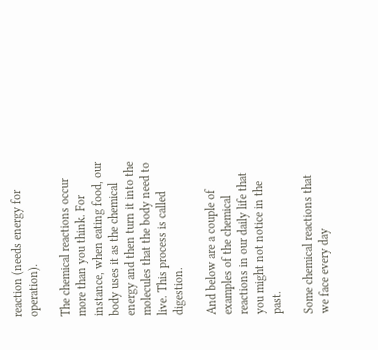reaction (needs energy for operation).

The chemical reactions occur more than you think. For instance, when eating food, our body uses it as the chemical energy and then turn it into the molecules that the body need to live. This process is called digestion.

And below are a couple of examples of the chemical reactions in our daily life that you might not notice in the past.

Some chemical reactions that we face every day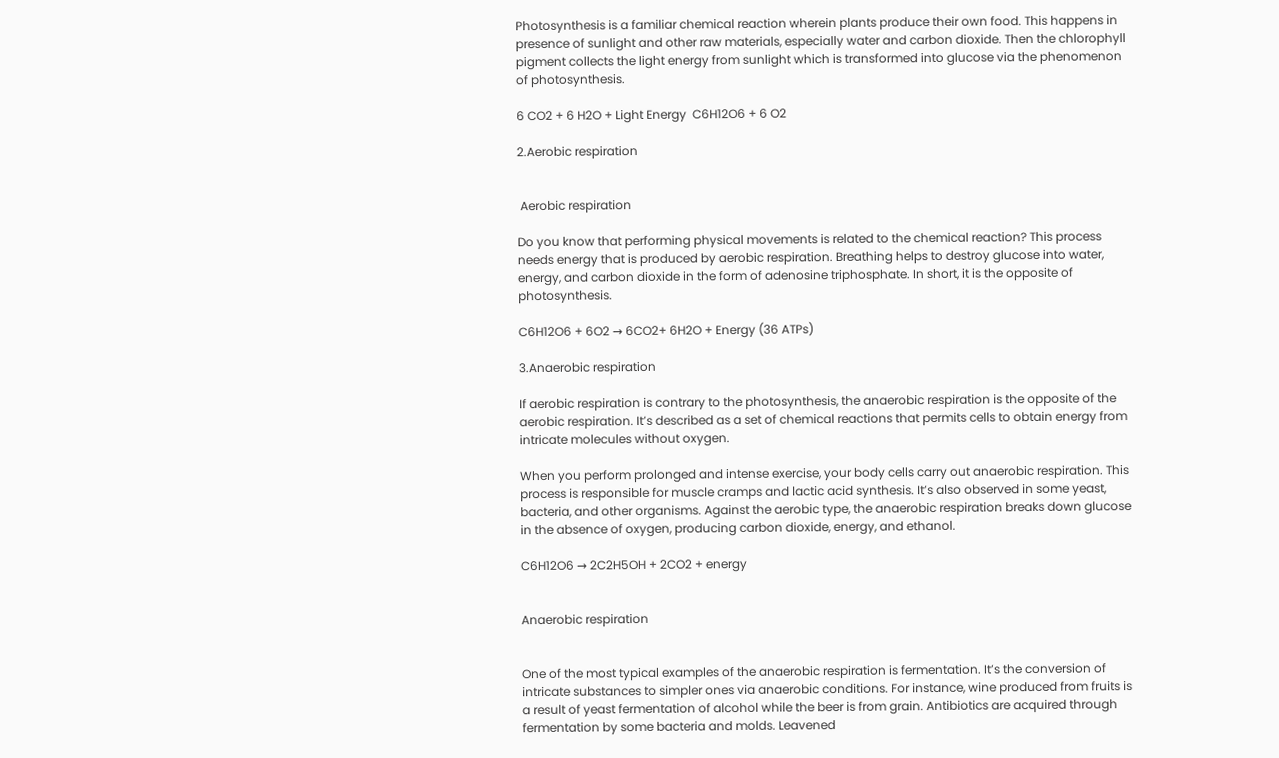Photosynthesis is a familiar chemical reaction wherein plants produce their own food. This happens in presence of sunlight and other raw materials, especially water and carbon dioxide. Then the chlorophyll pigment collects the light energy from sunlight which is transformed into glucose via the phenomenon of photosynthesis.

6 CO2 + 6 H2O + Light Energy  C6H12O6 + 6 O2

2.Aerobic respiration


 Aerobic respiration

Do you know that performing physical movements is related to the chemical reaction? This process needs energy that is produced by aerobic respiration. Breathing helps to destroy glucose into water, energy, and carbon dioxide in the form of adenosine triphosphate. In short, it is the opposite of photosynthesis.

C6H12O6 + 6O2 → 6CO2+ 6H2O + Energy (36 ATPs)

3.Anaerobic respiration

If aerobic respiration is contrary to the photosynthesis, the anaerobic respiration is the opposite of the aerobic respiration. It’s described as a set of chemical reactions that permits cells to obtain energy from intricate molecules without oxygen.

When you perform prolonged and intense exercise, your body cells carry out anaerobic respiration. This process is responsible for muscle cramps and lactic acid synthesis. It’s also observed in some yeast, bacteria, and other organisms. Against the aerobic type, the anaerobic respiration breaks down glucose in the absence of oxygen, producing carbon dioxide, energy, and ethanol.

C6H12O6 → 2C2H5OH + 2CO2 + energy


Anaerobic respiration


One of the most typical examples of the anaerobic respiration is fermentation. It’s the conversion of intricate substances to simpler ones via anaerobic conditions. For instance, wine produced from fruits is a result of yeast fermentation of alcohol while the beer is from grain. Antibiotics are acquired through fermentation by some bacteria and molds. Leavened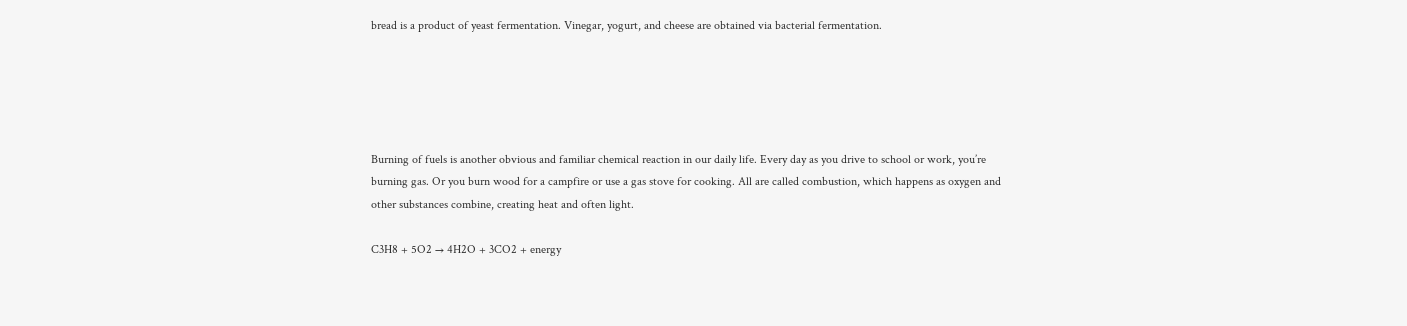bread is a product of yeast fermentation. Vinegar, yogurt, and cheese are obtained via bacterial fermentation.





Burning of fuels is another obvious and familiar chemical reaction in our daily life. Every day as you drive to school or work, you’re burning gas. Or you burn wood for a campfire or use a gas stove for cooking. All are called combustion, which happens as oxygen and other substances combine, creating heat and often light.

C3H8 + 5O2 → 4H2O + 3CO2 + energy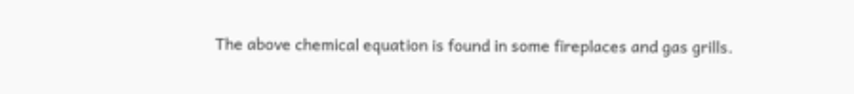The above chemical equation is found in some fireplaces and gas grills.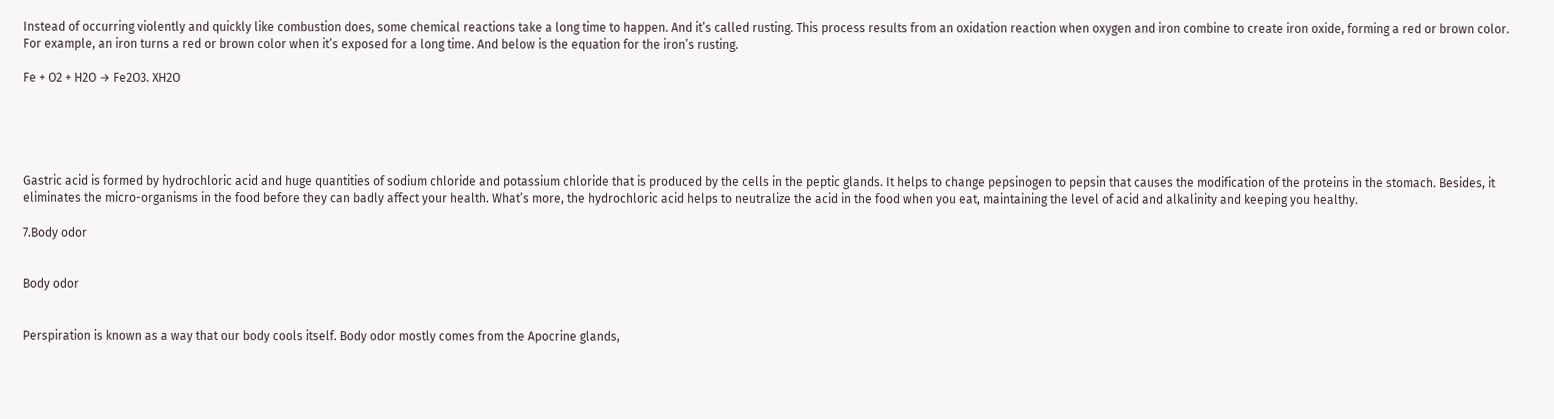Instead of occurring violently and quickly like combustion does, some chemical reactions take a long time to happen. And it’s called rusting. This process results from an oxidation reaction when oxygen and iron combine to create iron oxide, forming a red or brown color. For example, an iron turns a red or brown color when it’s exposed for a long time. And below is the equation for the iron’s rusting.

Fe + O2 + H2O → Fe2O3. XH2O





Gastric acid is formed by hydrochloric acid and huge quantities of sodium chloride and potassium chloride that is produced by the cells in the peptic glands. It helps to change pepsinogen to pepsin that causes the modification of the proteins in the stomach. Besides, it eliminates the micro-organisms in the food before they can badly affect your health. What’s more, the hydrochloric acid helps to neutralize the acid in the food when you eat, maintaining the level of acid and alkalinity and keeping you healthy.

7.Body odor


Body odor


Perspiration is known as a way that our body cools itself. Body odor mostly comes from the Apocrine glands,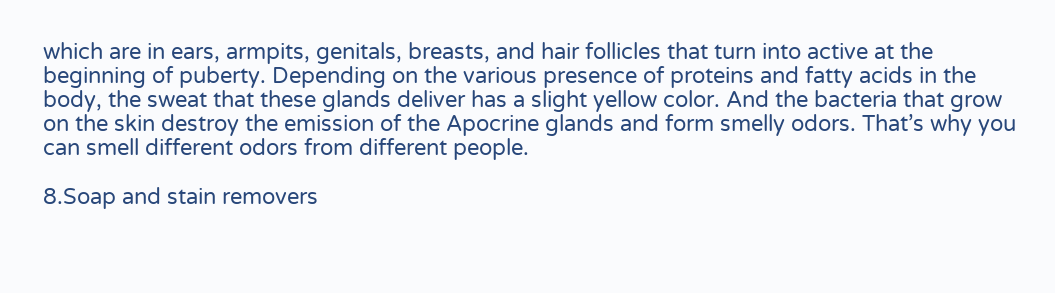which are in ears, armpits, genitals, breasts, and hair follicles that turn into active at the beginning of puberty. Depending on the various presence of proteins and fatty acids in the body, the sweat that these glands deliver has a slight yellow color. And the bacteria that grow on the skin destroy the emission of the Apocrine glands and form smelly odors. That’s why you can smell different odors from different people.

8.Soap and stain removers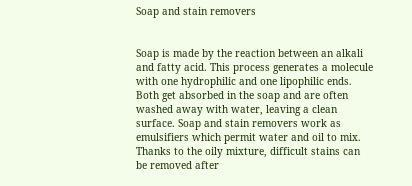Soap and stain removers


Soap is made by the reaction between an alkali and fatty acid. This process generates a molecule with one hydrophilic and one lipophilic ends. Both get absorbed in the soap and are often washed away with water, leaving a clean surface. Soap and stain removers work as emulsifiers which permit water and oil to mix. Thanks to the oily mixture, difficult stains can be removed after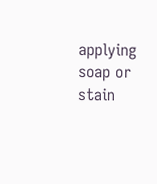applying soap or stain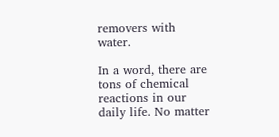removers with water.

In a word, there are tons of chemical reactions in our daily life. No matter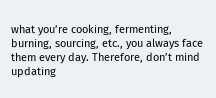what you’re cooking, fermenting, burning, sourcing, etc., you always face them every day. Therefore, don’t mind updating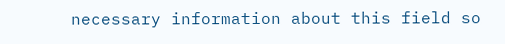necessary information about this field so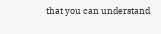that you can understand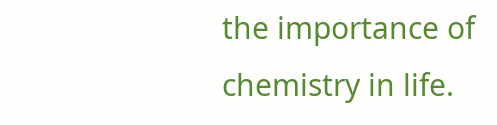the importance of chemistry in life.